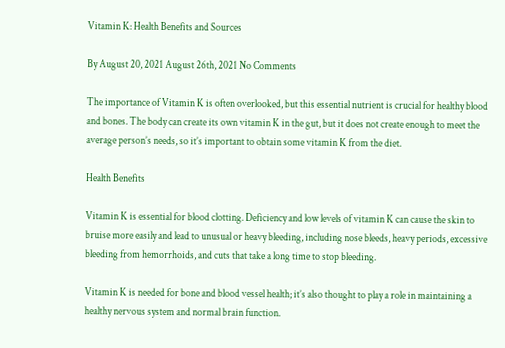Vitamin K: Health Benefits and Sources

By August 20, 2021 August 26th, 2021 No Comments

The importance of Vitamin K is often overlooked, but this essential nutrient is crucial for healthy blood and bones. The body can create its own vitamin K in the gut, but it does not create enough to meet the average person’s needs, so it’s important to obtain some vitamin K from the diet.

Health Benefits

Vitamin K is essential for blood clotting. Deficiency and low levels of vitamin K can cause the skin to bruise more easily and lead to unusual or heavy bleeding, including nose bleeds, heavy periods, excessive bleeding from hemorrhoids, and cuts that take a long time to stop bleeding.

Vitamin K is needed for bone and blood vessel health; it’s also thought to play a role in maintaining a healthy nervous system and normal brain function.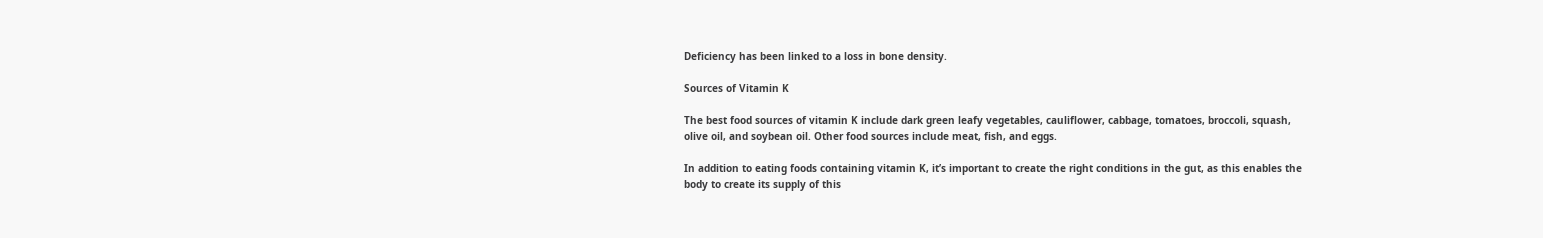Deficiency has been linked to a loss in bone density.

Sources of Vitamin K

The best food sources of vitamin K include dark green leafy vegetables, cauliflower, cabbage, tomatoes, broccoli, squash, olive oil, and soybean oil. Other food sources include meat, fish, and eggs.

In addition to eating foods containing vitamin K, it’s important to create the right conditions in the gut, as this enables the body to create its supply of this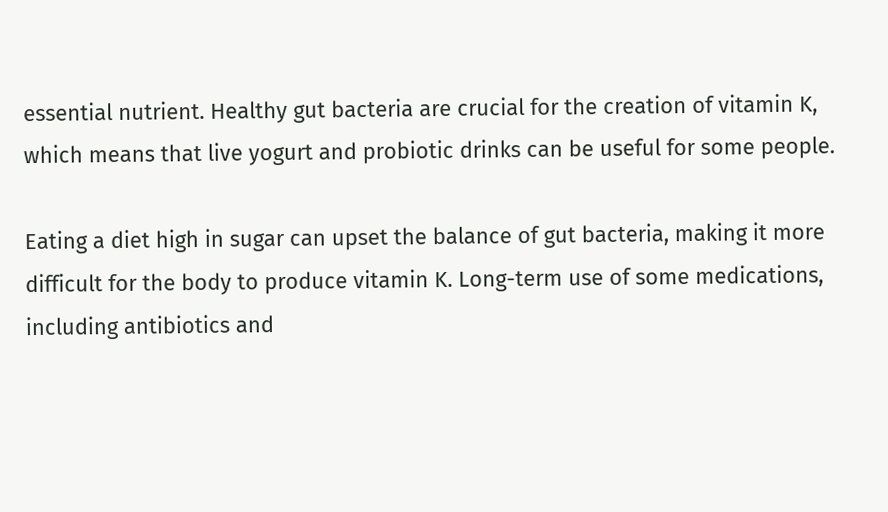essential nutrient. Healthy gut bacteria are crucial for the creation of vitamin K, which means that live yogurt and probiotic drinks can be useful for some people.

Eating a diet high in sugar can upset the balance of gut bacteria, making it more difficult for the body to produce vitamin K. Long-term use of some medications, including antibiotics and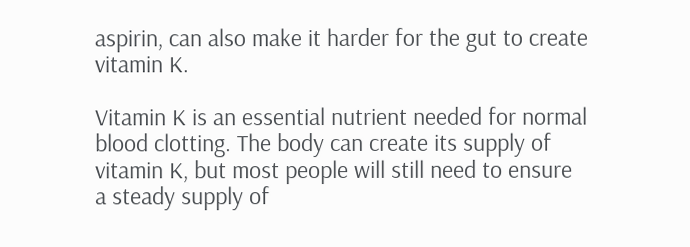aspirin, can also make it harder for the gut to create vitamin K.

Vitamin K is an essential nutrient needed for normal blood clotting. The body can create its supply of vitamin K, but most people will still need to ensure a steady supply of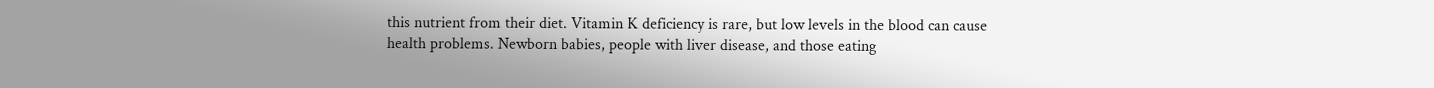this nutrient from their diet. Vitamin K deficiency is rare, but low levels in the blood can cause health problems. Newborn babies, people with liver disease, and those eating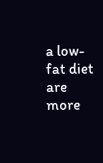a low-fat diet are more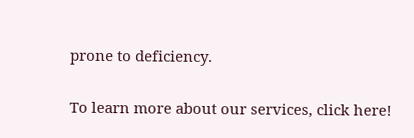prone to deficiency.

To learn more about our services, click here!